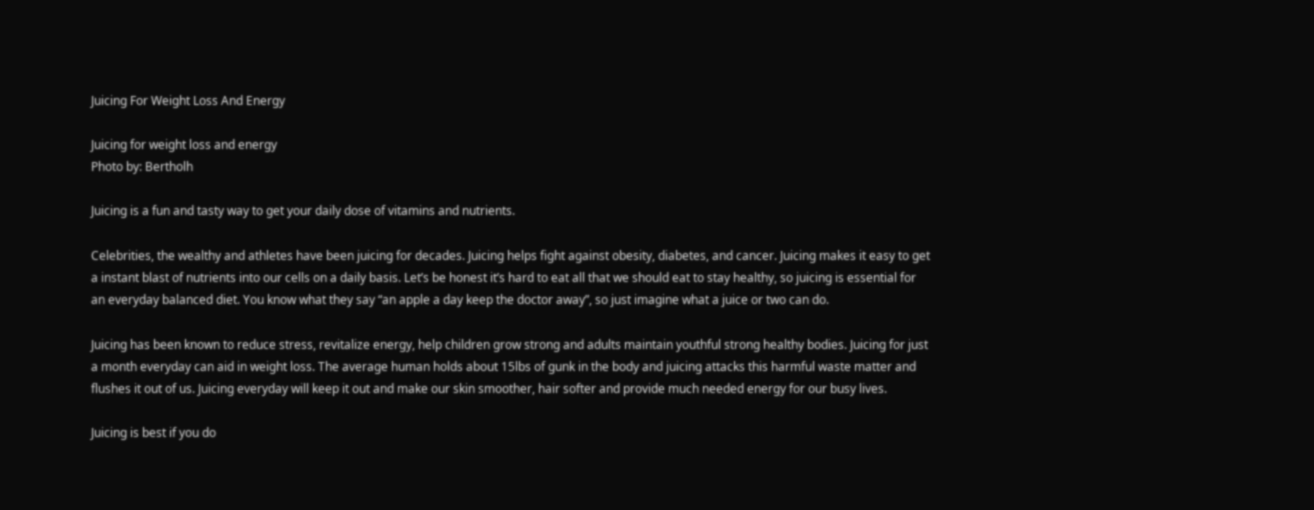Juicing For Weight Loss And Energy

Juicing for weight loss and energy
Photo by: Bertholh

Juicing is a fun and tasty way to get your daily dose of vitamins and nutrients.

Celebrities, the wealthy and athletes have been juicing for decades. Juicing helps fight against obesity, diabetes, and cancer. Juicing makes it easy to get a instant blast of nutrients into our cells on a daily basis. Let’s be honest it’s hard to eat all that we should eat to stay healthy, so juicing is essential for an everyday balanced diet. You know what they say “an apple a day keep the doctor away”, so just imagine what a juice or two can do.

Juicing has been known to reduce stress, revitalize energy, help children grow strong and adults maintain youthful strong healthy bodies. Juicing for just a month everyday can aid in weight loss. The average human holds about 15lbs of gunk in the body and juicing attacks this harmful waste matter and flushes it out of us. Juicing everyday will keep it out and make our skin smoother, hair softer and provide much needed energy for our busy lives.

Juicing is best if you do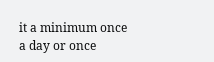it a minimum once a day or once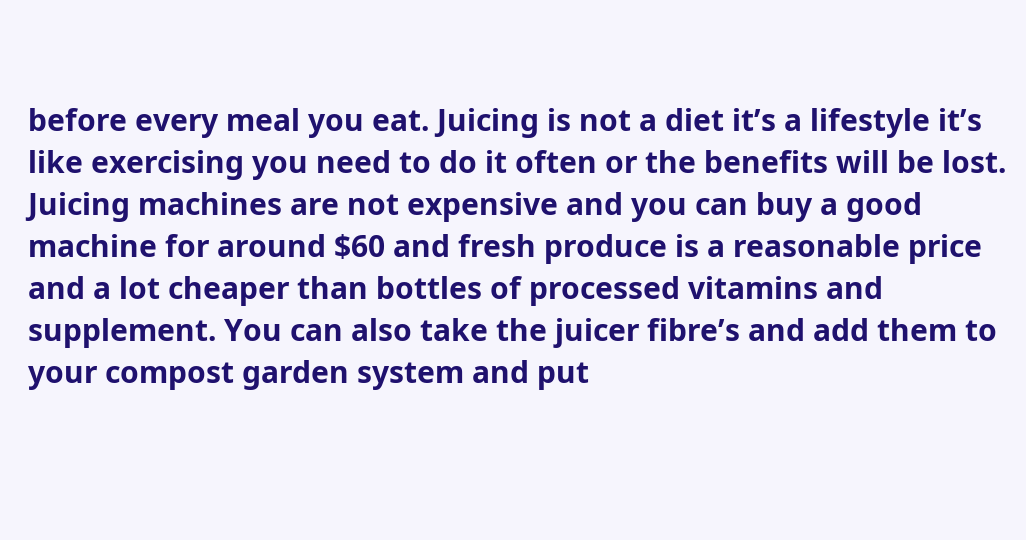before every meal you eat. Juicing is not a diet it’s a lifestyle it’s like exercising you need to do it often or the benefits will be lost. Juicing machines are not expensive and you can buy a good machine for around $60 and fresh produce is a reasonable price and a lot cheaper than bottles of processed vitamins and supplement. You can also take the juicer fibre’s and add them to your compost garden system and put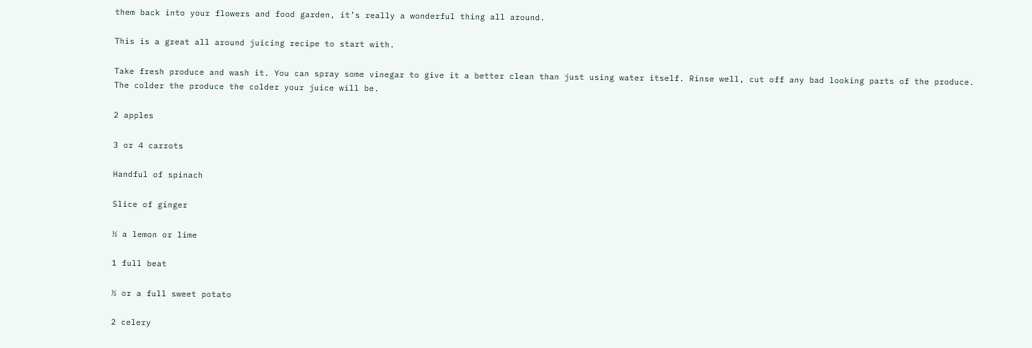them back into your flowers and food garden, it’s really a wonderful thing all around.

This is a great all around juicing recipe to start with.

Take fresh produce and wash it. You can spray some vinegar to give it a better clean than just using water itself. Rinse well, cut off any bad looking parts of the produce. The colder the produce the colder your juice will be.

2 apples

3 or 4 carrots

Handful of spinach

Slice of ginger

½ a lemon or lime

1 full beat

½ or a full sweet potato

2 celery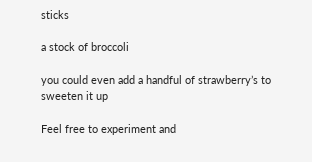sticks

a stock of broccoli

you could even add a handful of strawberry’s to sweeten it up

Feel free to experiment and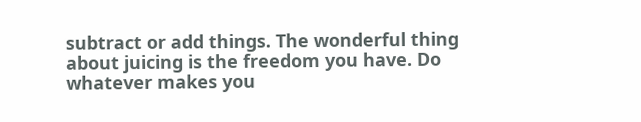subtract or add things. The wonderful thing about juicing is the freedom you have. Do whatever makes you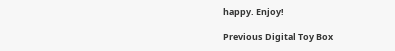happy. Enjoy!

Previous Digital Toy Box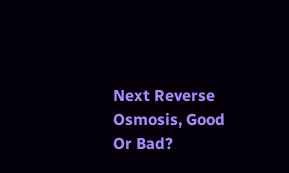Next Reverse Osmosis, Good Or Bad?